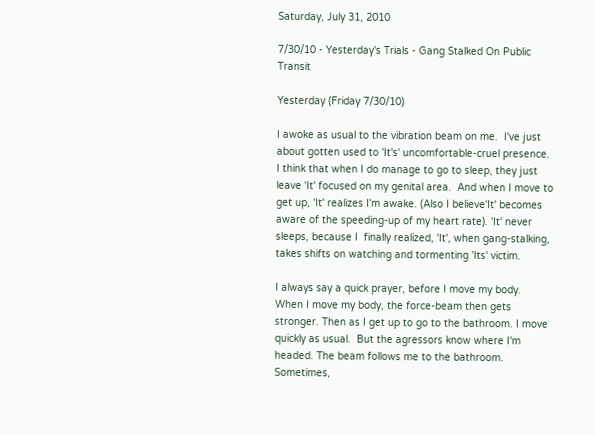Saturday, July 31, 2010

7/30/10 - Yesterday's Trials - Gang Stalked On Public Transit

Yesterday (Friday 7/30/10)

I awoke as usual to the vibration beam on me.  I've just about gotten used to 'It's' uncomfortable-cruel presence.  I think that when I do manage to go to sleep, they just leave 'It' focused on my genital area.  And when I move to get up, 'It' realizes I'm awake. (Also I believe'It' becomes aware of the speeding-up of my heart rate). 'It' never sleeps, because I  finally realized, 'It', when gang-stalking, takes shifts on watching and tormenting 'Its' victim.

I always say a quick prayer, before I move my body.  When I move my body, the force-beam then gets stronger. Then as I get up to go to the bathroom. I move quickly as usual.  But the agressors know where I'm headed. The beam follows me to the bathroom.  Sometimes,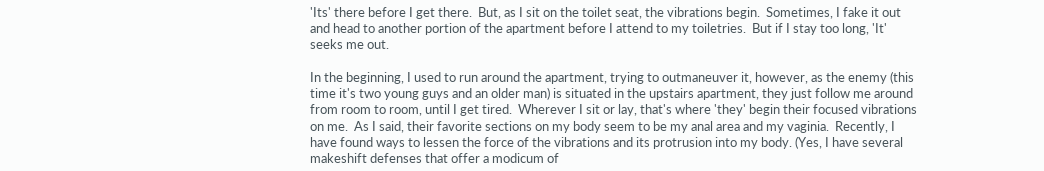'Its' there before I get there.  But, as I sit on the toilet seat, the vibrations begin.  Sometimes, I fake it out and head to another portion of the apartment before I attend to my toiletries.  But if I stay too long, 'It' seeks me out.

In the beginning, I used to run around the apartment, trying to outmaneuver it, however, as the enemy (this time it's two young guys and an older man) is situated in the upstairs apartment, they just follow me around from room to room, until I get tired.  Wherever I sit or lay, that's where 'they' begin their focused vibrations on me.  As I said, their favorite sections on my body seem to be my anal area and my vaginia.  Recently, I have found ways to lessen the force of the vibrations and its protrusion into my body. (Yes, I have several makeshift defenses that offer a modicum of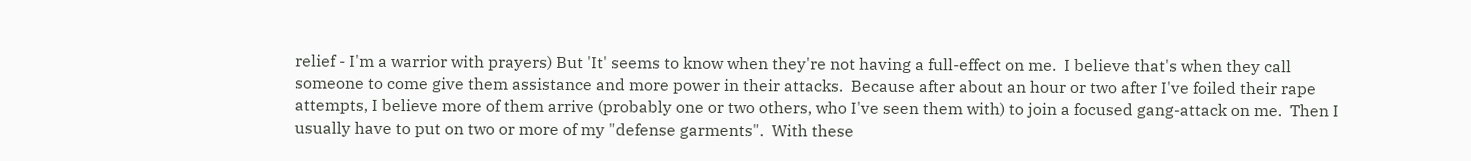relief - I'm a warrior with prayers) But 'It' seems to know when they're not having a full-effect on me.  I believe that's when they call someone to come give them assistance and more power in their attacks.  Because after about an hour or two after I've foiled their rape attempts, I believe more of them arrive (probably one or two others, who I've seen them with) to join a focused gang-attack on me.  Then I usually have to put on two or more of my "defense garments".  With these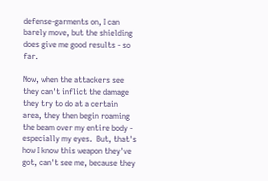defense-garments on, I can barely move, but the shielding does give me good results - so far.

Now, when the attackers see they can't inflict the damage they try to do at a certain area, they then begin roaming the beam over my entire body - especially my eyes.  But, that's how I know this weapon they've got, can't see me, because they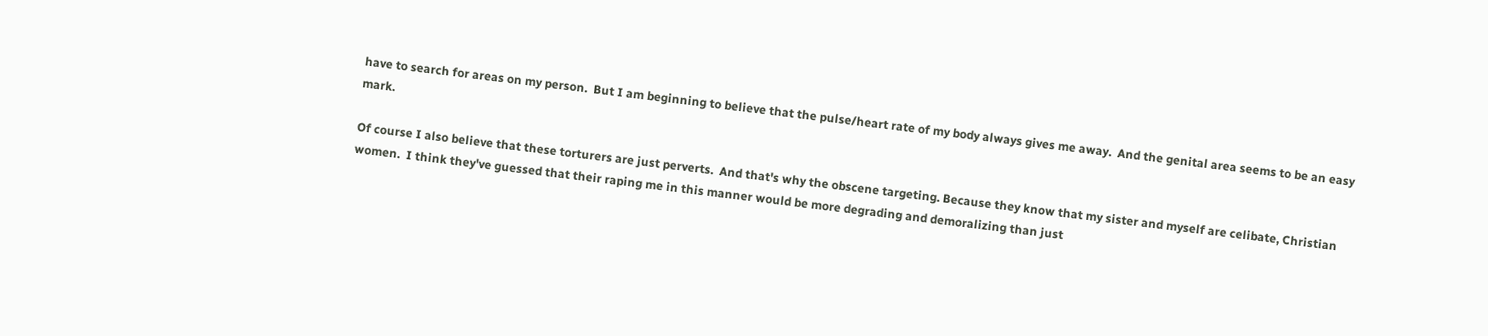have to search for areas on my person.  But I am beginning to believe that the pulse/heart rate of my body always gives me away.  And the genital area seems to be an easy mark.

Of course I also believe that these torturers are just perverts.  And that's why the obscene targeting. Because they know that my sister and myself are celibate, Christian women.  I think they've guessed that their raping me in this manner would be more degrading and demoralizing than just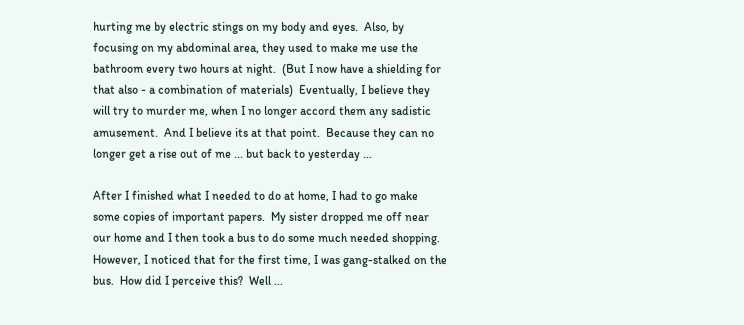hurting me by electric stings on my body and eyes.  Also, by focusing on my abdominal area, they used to make me use the bathroom every two hours at night.  (But I now have a shielding for that also - a combination of materials)  Eventually, I believe they will try to murder me, when I no longer accord them any sadistic amusement.  And I believe its at that point.  Because they can no longer get a rise out of me ... but back to yesterday ...

After I finished what I needed to do at home, I had to go make some copies of important papers.  My sister dropped me off near our home and I then took a bus to do some much needed shopping.  However, I noticed that for the first time, I was gang-stalked on the bus.  How did I perceive this?  Well ...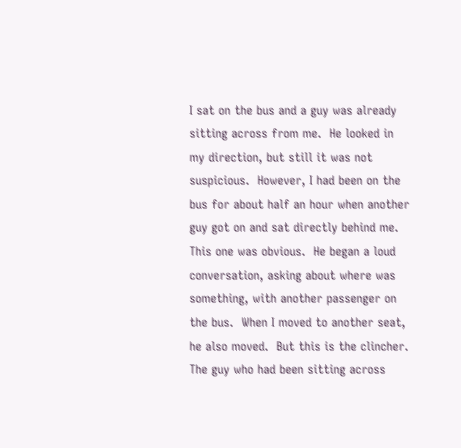I sat on the bus and a guy was already sitting across from me.  He looked in my direction, but still it was not suspicious.  However, I had been on the bus for about half an hour when another guy got on and sat directly behind me.  This one was obvious.  He began a loud conversation, asking about where was something, with another passenger on the bus.  When I moved to another seat, he also moved.  But this is the clincher.  The guy who had been sitting across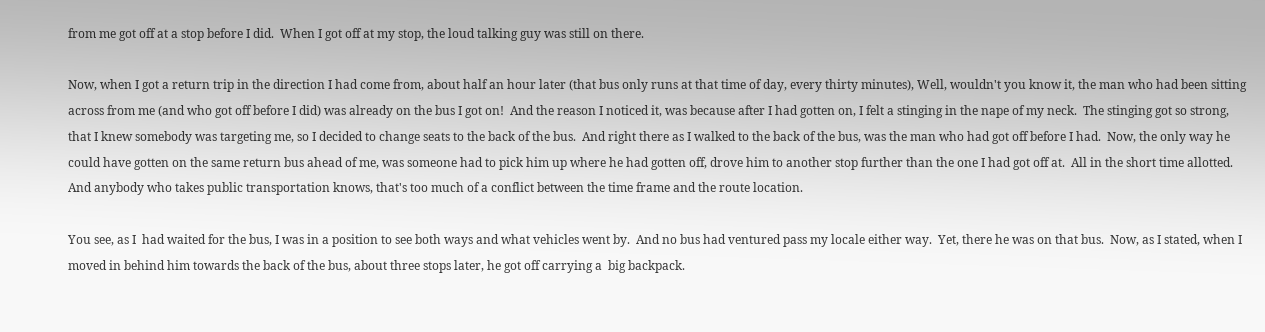from me got off at a stop before I did.  When I got off at my stop, the loud talking guy was still on there.

Now, when I got a return trip in the direction I had come from, about half an hour later (that bus only runs at that time of day, every thirty minutes), Well, wouldn't you know it, the man who had been sitting across from me (and who got off before I did) was already on the bus I got on!  And the reason I noticed it, was because after I had gotten on, I felt a stinging in the nape of my neck.  The stinging got so strong, that I knew somebody was targeting me, so I decided to change seats to the back of the bus.  And right there as I walked to the back of the bus, was the man who had got off before I had.  Now, the only way he could have gotten on the same return bus ahead of me, was someone had to pick him up where he had gotten off, drove him to another stop further than the one I had got off at.  All in the short time allotted.  And anybody who takes public transportation knows, that's too much of a conflict between the time frame and the route location.

You see, as I  had waited for the bus, I was in a position to see both ways and what vehicles went by.  And no bus had ventured pass my locale either way.  Yet, there he was on that bus.  Now, as I stated, when I moved in behind him towards the back of the bus, about three stops later, he got off carrying a  big backpack.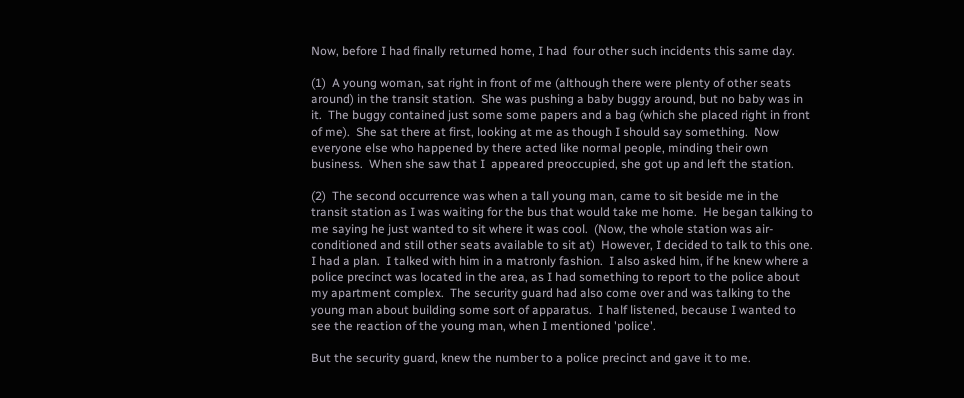Now, before I had finally returned home, I had  four other such incidents this same day.

(1)  A young woman, sat right in front of me (although there were plenty of other seats around) in the transit station.  She was pushing a baby buggy around, but no baby was in it.  The buggy contained just some some papers and a bag (which she placed right in front of me).  She sat there at first, looking at me as though I should say something.  Now everyone else who happened by there acted like normal people, minding their own business.  When she saw that I  appeared preoccupied, she got up and left the station.

(2)  The second occurrence was when a tall young man, came to sit beside me in the transit station as I was waiting for the bus that would take me home.  He began talking to me saying he just wanted to sit where it was cool.  (Now, the whole station was air-conditioned and still other seats available to sit at)  However, I decided to talk to this one.  I had a plan.  I talked with him in a matronly fashion.  I also asked him, if he knew where a police precinct was located in the area, as I had something to report to the police about my apartment complex.  The security guard had also come over and was talking to the young man about building some sort of apparatus.  I half listened, because I wanted to see the reaction of the young man, when I mentioned 'police'.

But the security guard, knew the number to a police precinct and gave it to me.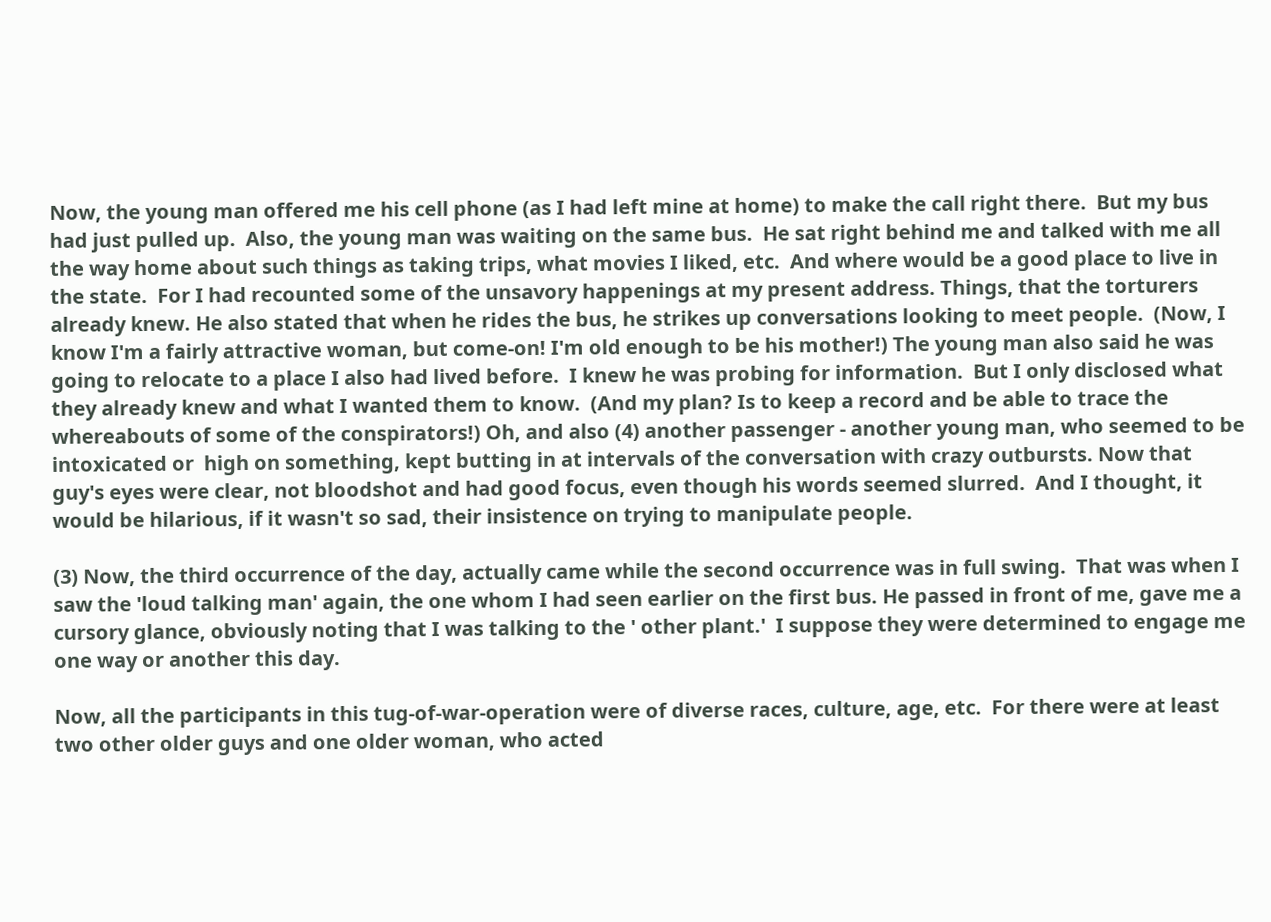Now, the young man offered me his cell phone (as I had left mine at home) to make the call right there.  But my bus had just pulled up.  Also, the young man was waiting on the same bus.  He sat right behind me and talked with me all the way home about such things as taking trips, what movies I liked, etc.  And where would be a good place to live in the state.  For I had recounted some of the unsavory happenings at my present address. Things, that the torturers already knew. He also stated that when he rides the bus, he strikes up conversations looking to meet people.  (Now, I know I'm a fairly attractive woman, but come-on! I'm old enough to be his mother!) The young man also said he was going to relocate to a place I also had lived before.  I knew he was probing for information.  But I only disclosed what they already knew and what I wanted them to know.  (And my plan? Is to keep a record and be able to trace the whereabouts of some of the conspirators!) Oh, and also (4) another passenger - another young man, who seemed to be intoxicated or  high on something, kept butting in at intervals of the conversation with crazy outbursts. Now that guy's eyes were clear, not bloodshot and had good focus, even though his words seemed slurred.  And I thought, it would be hilarious, if it wasn't so sad, their insistence on trying to manipulate people.

(3) Now, the third occurrence of the day, actually came while the second occurrence was in full swing.  That was when I saw the 'loud talking man' again, the one whom I had seen earlier on the first bus. He passed in front of me, gave me a cursory glance, obviously noting that I was talking to the ' other plant.'  I suppose they were determined to engage me one way or another this day.

Now, all the participants in this tug-of-war-operation were of diverse races, culture, age, etc.  For there were at least two other older guys and one older woman, who acted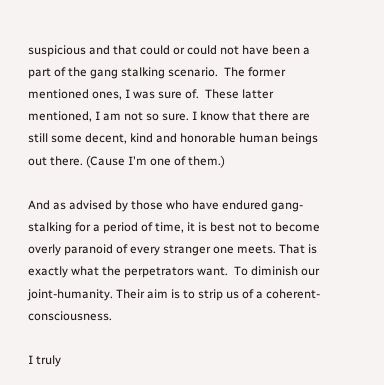suspicious and that could or could not have been a part of the gang stalking scenario.  The former mentioned ones, I was sure of.  These latter mentioned, I am not so sure. I know that there are still some decent, kind and honorable human beings out there. (Cause I'm one of them.)

And as advised by those who have endured gang-stalking for a period of time, it is best not to become overly paranoid of every stranger one meets. That is exactly what the perpetrators want.  To diminish our joint-humanity. Their aim is to strip us of a coherent-consciousness.

I truly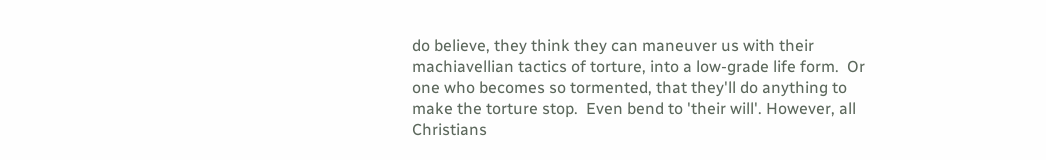do believe, they think they can maneuver us with their machiavellian tactics of torture, into a low-grade life form.  Or one who becomes so tormented, that they'll do anything to make the torture stop.  Even bend to 'their will'. However, all Christians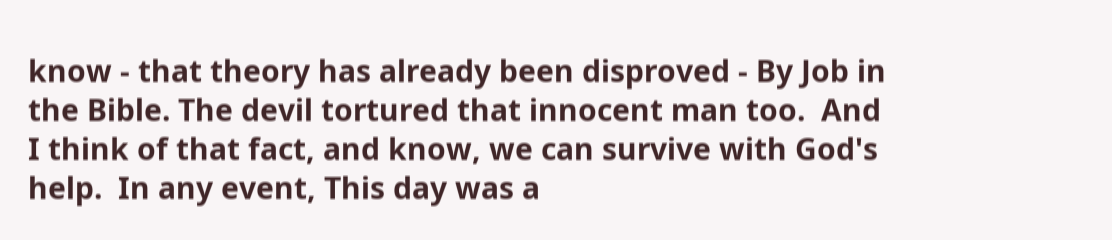know - that theory has already been disproved - By Job in the Bible. The devil tortured that innocent man too.  And I think of that fact, and know, we can survive with God's help.  In any event, This day was a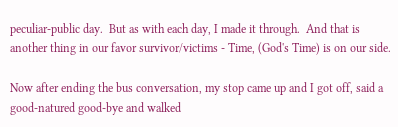peculiar-public day.  But as with each day, I made it through.  And that is another thing in our favor survivor/victims - Time, (God's Time) is on our side.

Now after ending the bus conversation, my stop came up and I got off, said a good-natured good-bye and walked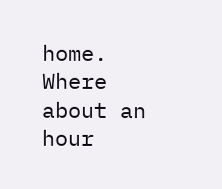home.  Where about an hour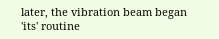later, the vibration beam began 'its' routine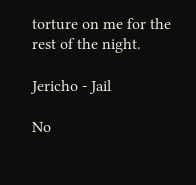torture on me for the rest of the night.

Jericho - Jail

No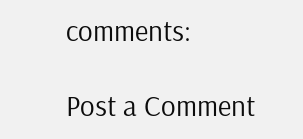comments:

Post a Comment